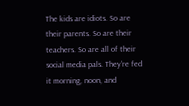The kids are idiots. So are their parents. So are their teachers. So are all of their social media pals. They’re fed it morning, noon, and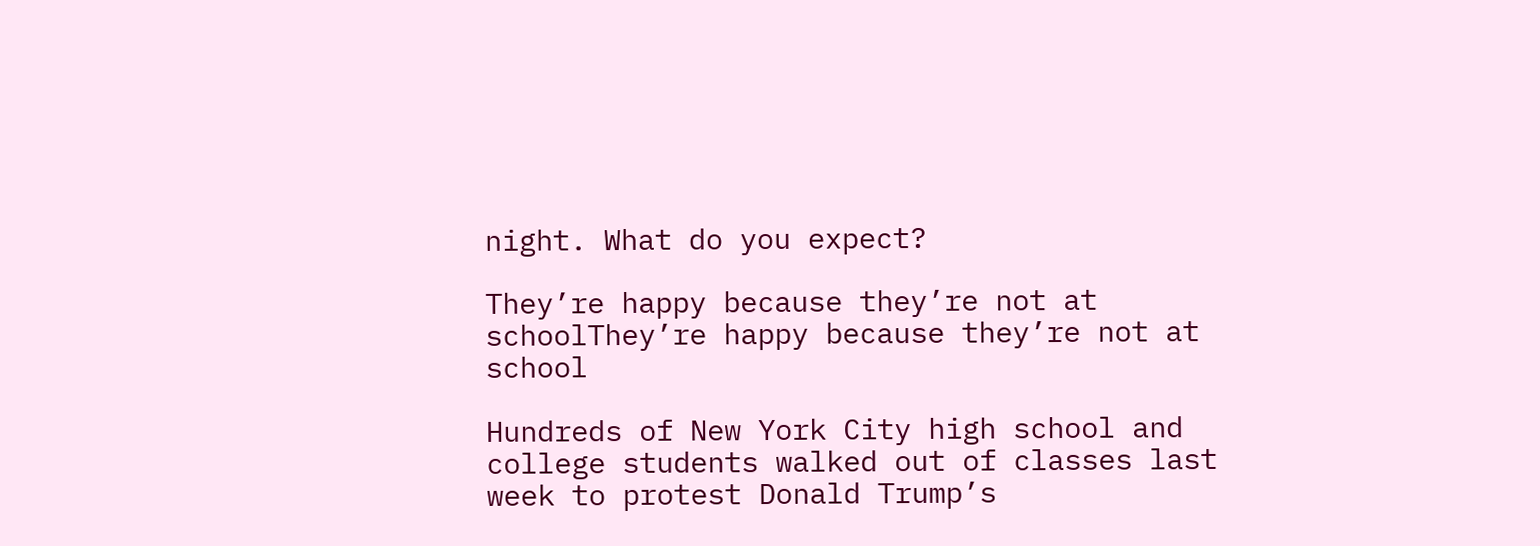night. What do you expect?

They’re happy because they’re not at schoolThey’re happy because they’re not at school

Hundreds of New York City high school and college students walked out of classes last week to protest Donald Trump’s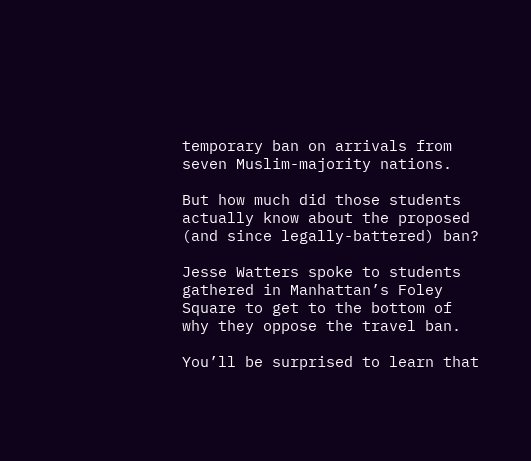temporary ban on arrivals from seven Muslim-majority nations.

But how much did those students actually know about the proposed (and since legally-battered) ban?

Jesse Watters spoke to students gathered in Manhattan’s Foley Square to get to the bottom of why they oppose the travel ban.

You’ll be surprised to learn that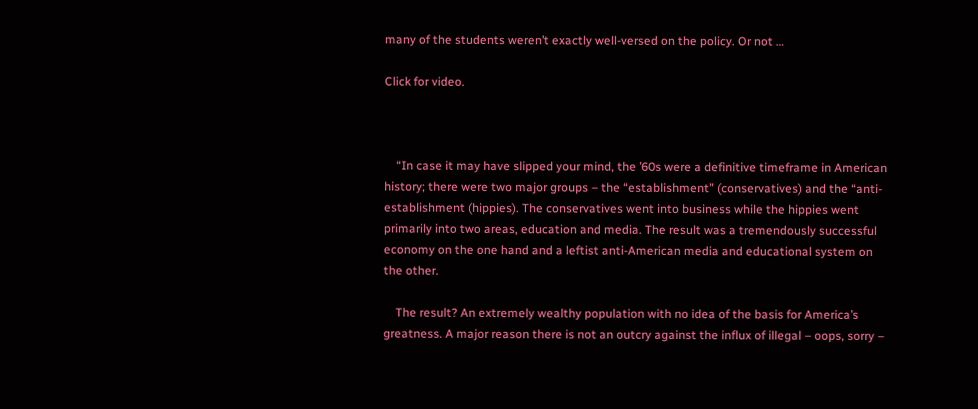many of the students weren’t exactly well-versed on the policy. Or not …

Click for video.



    “In case it may have slipped your mind, the ’60s were a definitive timeframe in American history; there were two major groups – the “establishment” (conservatives) and the “anti-establishment (hippies). The conservatives went into business while the hippies went primarily into two areas, education and media. The result was a tremendously successful economy on the one hand and a leftist anti-American media and educational system on the other.

    The result? An extremely wealthy population with no idea of the basis for America’s greatness. A major reason there is not an outcry against the influx of illegal – oops, sorry –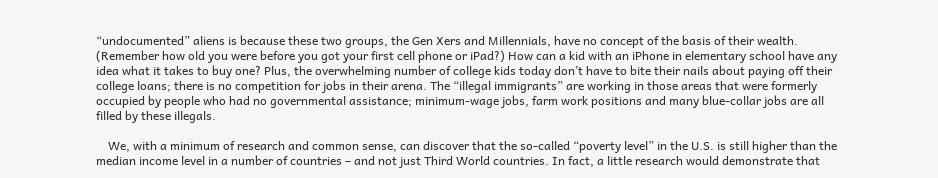“undocumented” aliens is because these two groups, the Gen Xers and Millennials, have no concept of the basis of their wealth. (Remember how old you were before you got your first cell phone or iPad?) How can a kid with an iPhone in elementary school have any idea what it takes to buy one? Plus, the overwhelming number of college kids today don’t have to bite their nails about paying off their college loans; there is no competition for jobs in their arena. The “illegal immigrants” are working in those areas that were formerly occupied by people who had no governmental assistance; minimum-wage jobs, farm work positions and many blue-collar jobs are all filled by these illegals.

    We, with a minimum of research and common sense, can discover that the so-called “poverty level” in the U.S. is still higher than the median income level in a number of countries – and not just Third World countries. In fact, a little research would demonstrate that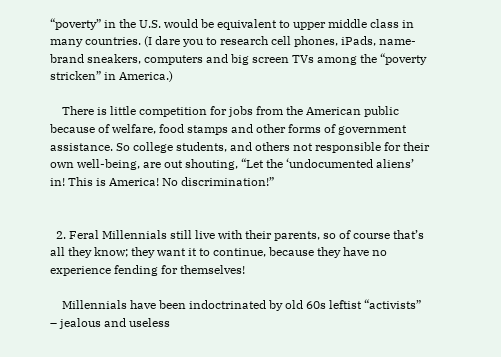“poverty” in the U.S. would be equivalent to upper middle class in many countries. (I dare you to research cell phones, iPads, name-brand sneakers, computers and big screen TVs among the “poverty stricken” in America.)

    There is little competition for jobs from the American public because of welfare, food stamps and other forms of government assistance. So college students, and others not responsible for their own well-being, are out shouting, “Let the ‘undocumented aliens’ in! This is America! No discrimination!”


  2. Feral Millennials still live with their parents, so of course that’s all they know; they want it to continue, because they have no experience fending for themselves!

    Millennials have been indoctrinated by old 60s leftist “activists” – jealous and useless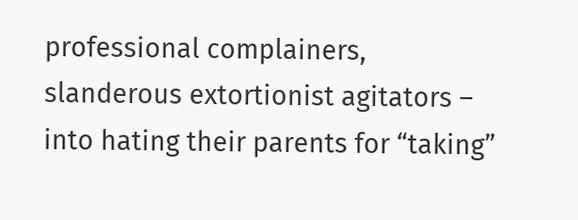professional complainers, slanderous extortionist agitators – into hating their parents for “taking”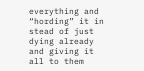everything and “hording” it in stead of just dying already and giving it all to them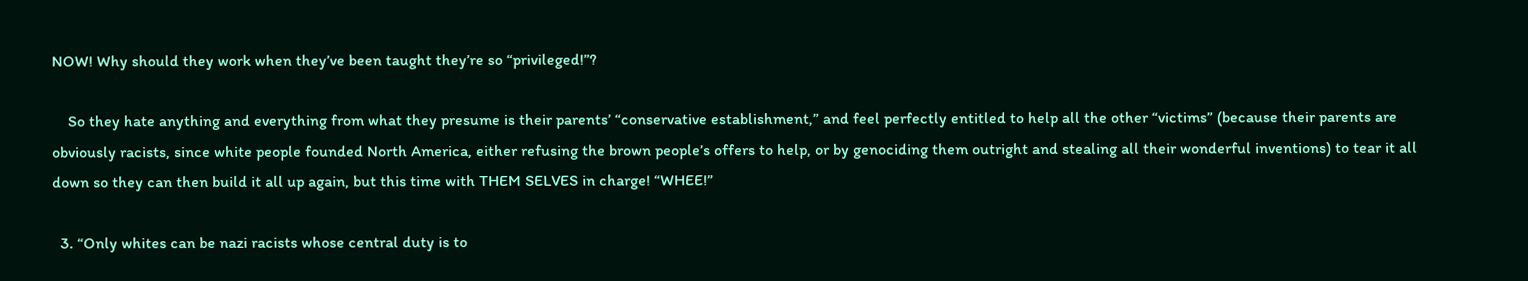NOW! Why should they work when they’ve been taught they’re so “privileged!”?

    So they hate anything and everything from what they presume is their parents’ “conservative establishment,” and feel perfectly entitled to help all the other “victims” (because their parents are obviously racists, since white people founded North America, either refusing the brown people’s offers to help, or by genociding them outright and stealing all their wonderful inventions) to tear it all down so they can then build it all up again, but this time with THEM SELVES in charge! “WHEE!”

  3. “Only whites can be nazi racists whose central duty is to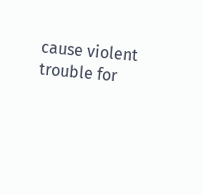cause violent trouble for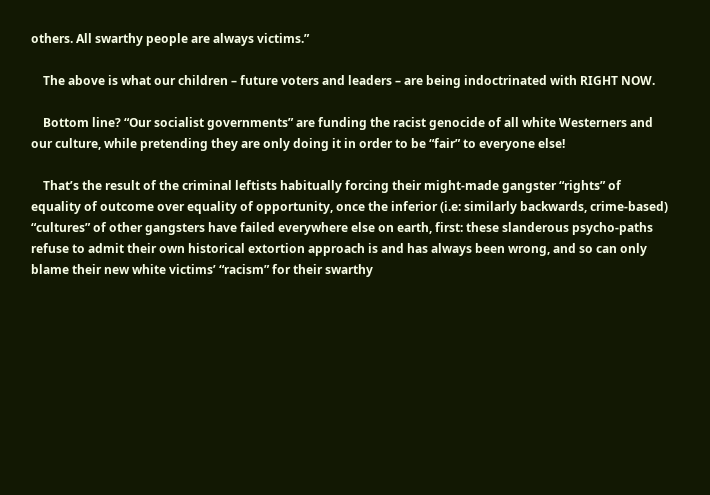others. All swarthy people are always victims.”

    The above is what our children – future voters and leaders – are being indoctrinated with RIGHT NOW.

    Bottom line? “Our socialist governments” are funding the racist genocide of all white Westerners and our culture, while pretending they are only doing it in order to be “fair” to everyone else!

    That’s the result of the criminal leftists habitually forcing their might-made gangster “rights” of equality of outcome over equality of opportunity, once the inferior (i.e: similarly backwards, crime-based) “cultures” of other gangsters have failed everywhere else on earth, first: these slanderous psycho-paths refuse to admit their own historical extortion approach is and has always been wrong, and so can only blame their new white victims’ “racism” for their swarthy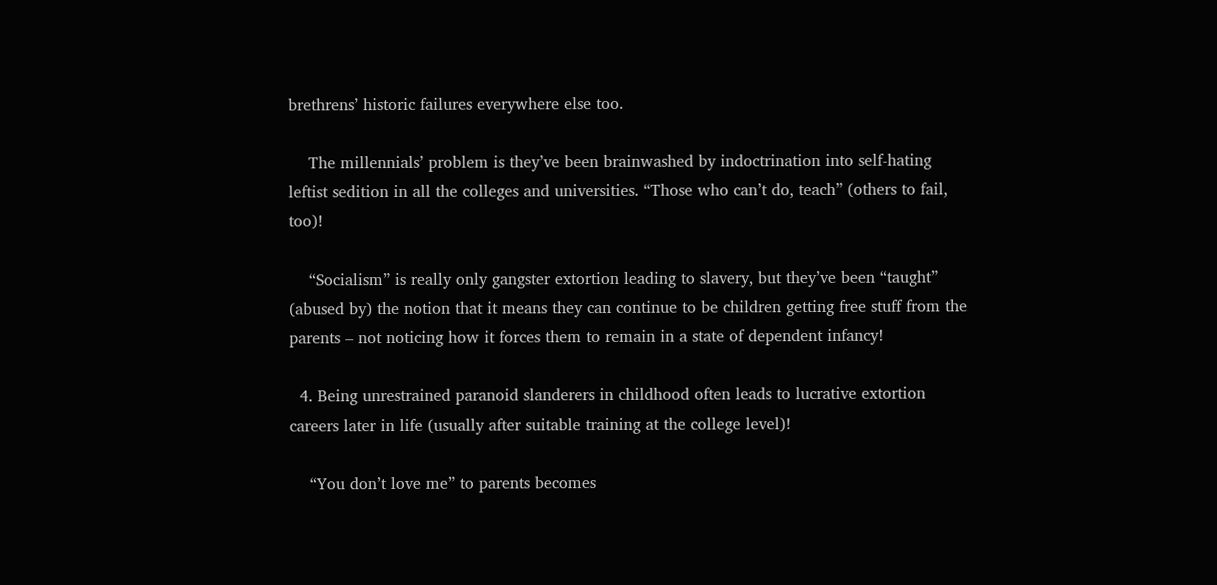brethrens’ historic failures everywhere else too.

    The millennials’ problem is they’ve been brainwashed by indoctrination into self-hating leftist sedition in all the colleges and universities. “Those who can’t do, teach” (others to fail, too)!

    “Socialism” is really only gangster extortion leading to slavery, but they’ve been “taught” (abused by) the notion that it means they can continue to be children getting free stuff from the parents – not noticing how it forces them to remain in a state of dependent infancy!

  4. Being unrestrained paranoid slanderers in childhood often leads to lucrative extortion careers later in life (usually after suitable training at the college level)!

    “You don’t love me” to parents becomes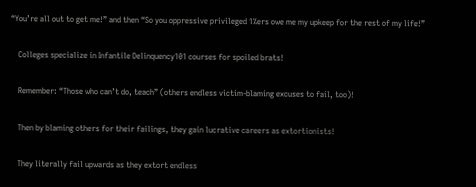“You’re all out to get me!” and then “So you oppressive privileged 1%ers owe me my upkeep for the rest of my life!”

    Colleges specialize in Infantile Delinquency101 courses for spoiled brats!

    Remember: “Those who can’t do, teach” (others endless victim-blaming excuses to fail, too)!

    Then by blaming others for their failings, they gain lucrative careers as extortionists!

    They literally fail upwards as they extort endless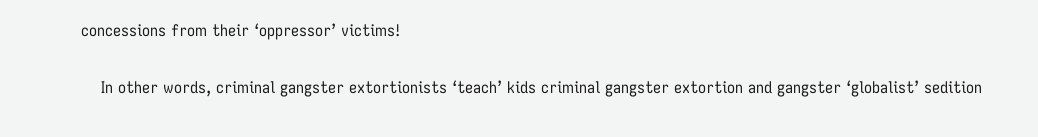concessions from their ‘oppressor’ victims!

    In other words, criminal gangster extortionists ‘teach’ kids criminal gangster extortion and gangster ‘globalist’ sedition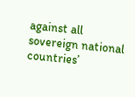against all sovereign national countries’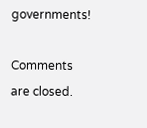governments!

Comments are closed.